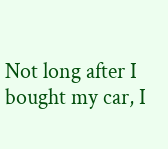Not long after I bought my car, I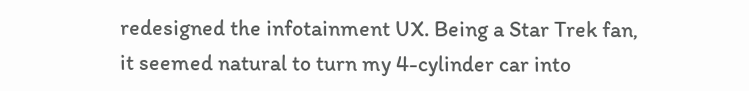redesigned the infotainment UX. Being a Star Trek fan, it seemed natural to turn my 4-cylinder car into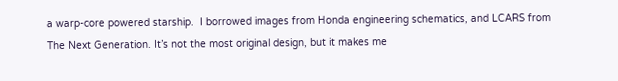a warp-core powered starship.  I borrowed images from Honda engineering schematics, and LCARS from The Next Generation. It’s not the most original design, but it makes me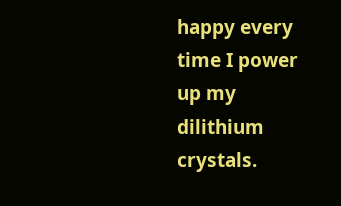happy every time I power up my dilithium crystals.